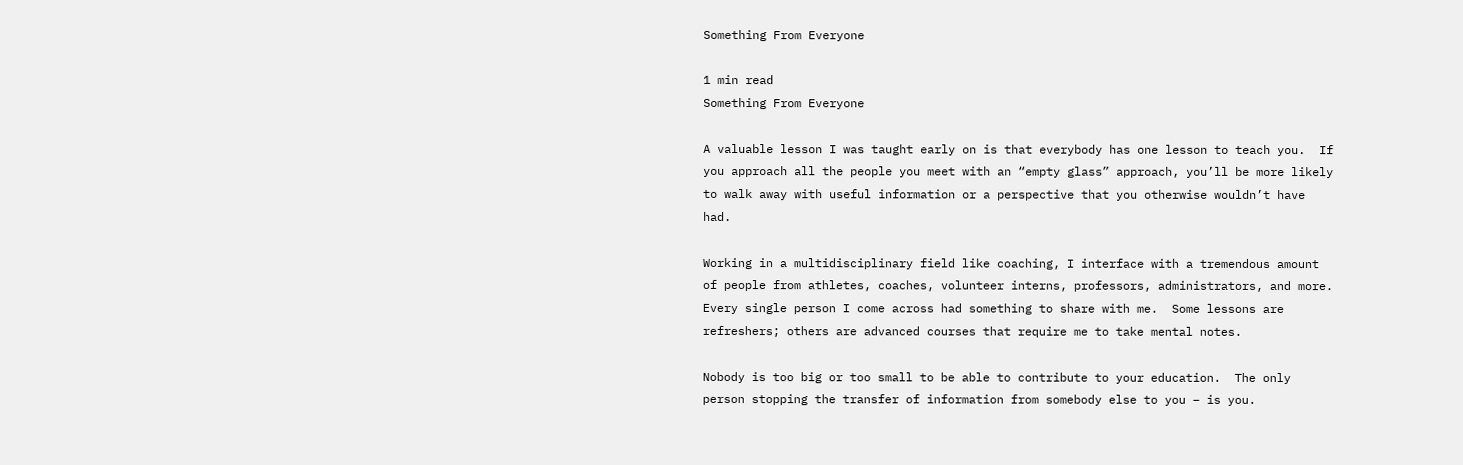Something From Everyone

1 min read
Something From Everyone

A valuable lesson I was taught early on is that everybody has one lesson to teach you.  If you approach all the people you meet with an “empty glass” approach, you’ll be more likely to walk away with useful information or a perspective that you otherwise wouldn’t have had.

Working in a multidisciplinary field like coaching, I interface with a tremendous amount of people from athletes, coaches, volunteer interns, professors, administrators, and more.  Every single person I come across had something to share with me.  Some lessons are refreshers; others are advanced courses that require me to take mental notes.

Nobody is too big or too small to be able to contribute to your education.  The only person stopping the transfer of information from somebody else to you – is you.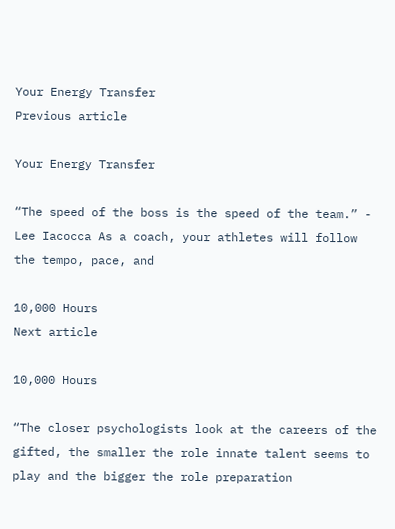Your Energy Transfer
Previous article

Your Energy Transfer

“The speed of the boss is the speed of the team.” - Lee Iacocca As a coach, your athletes will follow the tempo, pace, and

10,000 Hours
Next article

10,000 Hours

“The closer psychologists look at the careers of the gifted, the smaller the role innate talent seems to play and the bigger the role preparation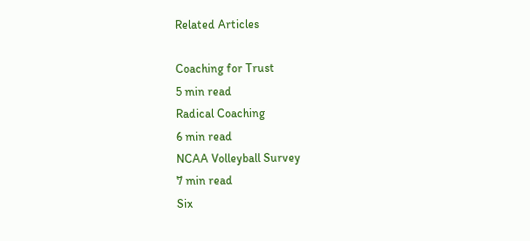Related Articles

Coaching for Trust
5 min read
Radical Coaching
6 min read
NCAA Volleyball Survey
7 min read
Six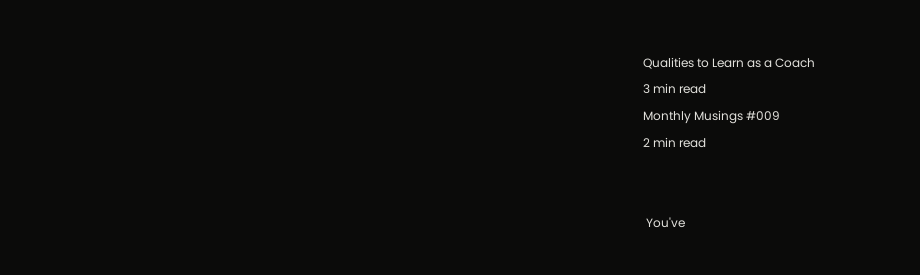Qualities to Learn as a Coach
3 min read
Monthly Musings #009
2 min read


 You've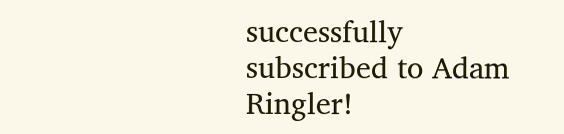successfully subscribed to Adam Ringler!